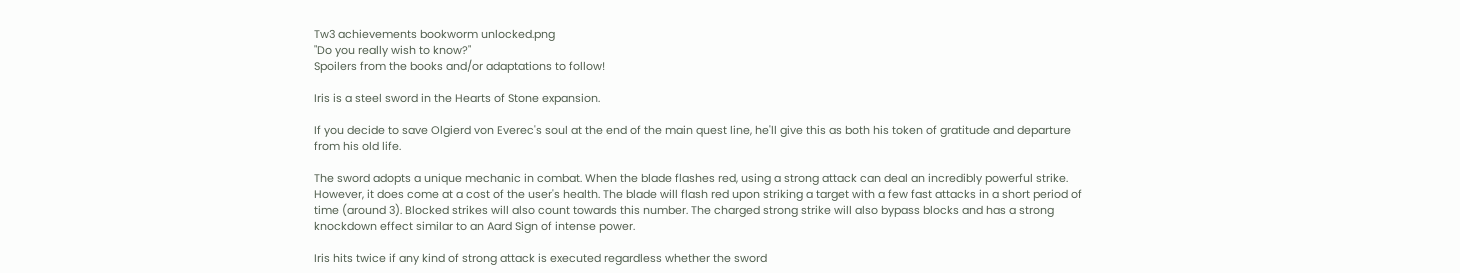Tw3 achievements bookworm unlocked.png
"Do you really wish to know?"
Spoilers from the books and/or adaptations to follow!

Iris is a steel sword in the Hearts of Stone expansion.

If you decide to save Olgierd von Everec's soul at the end of the main quest line, he'll give this as both his token of gratitude and departure from his old life.

The sword adopts a unique mechanic in combat. When the blade flashes red, using a strong attack can deal an incredibly powerful strike. However, it does come at a cost of the user's health. The blade will flash red upon striking a target with a few fast attacks in a short period of time (around 3). Blocked strikes will also count towards this number. The charged strong strike will also bypass blocks and has a strong knockdown effect similar to an Aard Sign of intense power.

Iris hits twice if any kind of strong attack is executed regardless whether the sword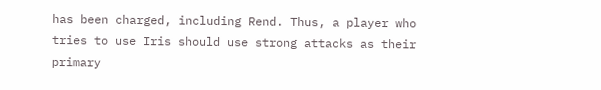has been charged, including Rend. Thus, a player who tries to use Iris should use strong attacks as their primary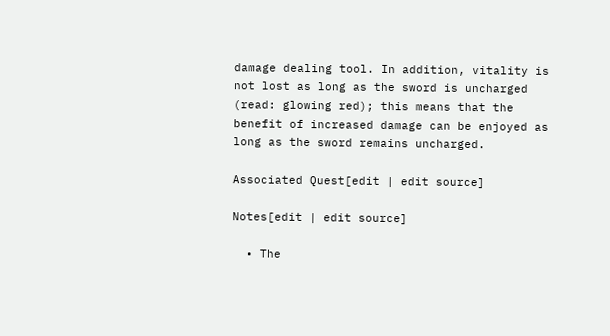damage dealing tool. In addition, vitality is not lost as long as the sword is uncharged (read: glowing red); this means that the benefit of increased damage can be enjoyed as long as the sword remains uncharged.

Associated Quest[edit | edit source]

Notes[edit | edit source]

  • The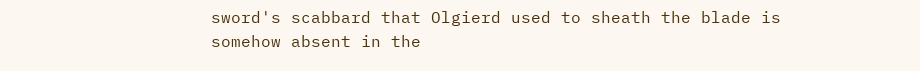sword's scabbard that Olgierd used to sheath the blade is somehow absent in the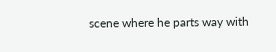scene where he parts way with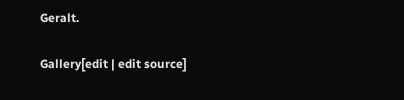Geralt.

Gallery[edit | edit source]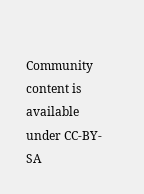Community content is available under CC-BY-SA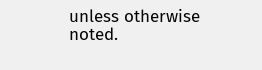unless otherwise noted.